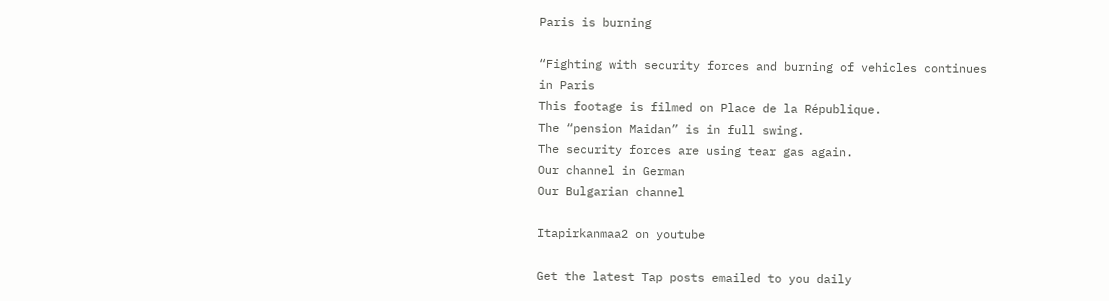Paris is burning

“Fighting with security forces and burning of vehicles continues in Paris
This footage is filmed on Place de la République.
The “pension Maidan” is in full swing.
The security forces are using tear gas again.
Our channel in German
Our Bulgarian channel

Itapirkanmaa2 on youtube

Get the latest Tap posts emailed to you daily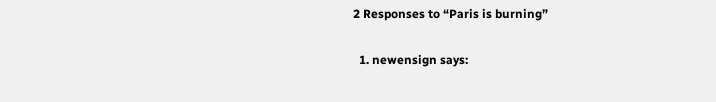2 Responses to “Paris is burning”

  1. newensign says: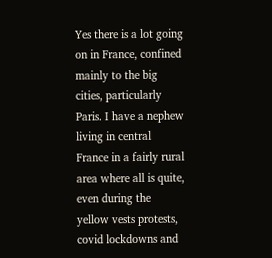Yes there is a lot going on in France, confined mainly to the big cities, particularly Paris. I have a nephew living in central France in a fairly rural area where all is quite, even during the yellow vests protests, covid lockdowns and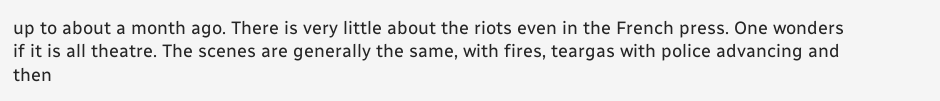up to about a month ago. There is very little about the riots even in the French press. One wonders if it is all theatre. The scenes are generally the same, with fires, teargas with police advancing and then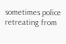sometimes police retreating from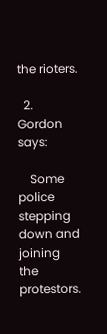the rioters.

  2. Gordon says:

    Some police stepping down and joining the protestors.